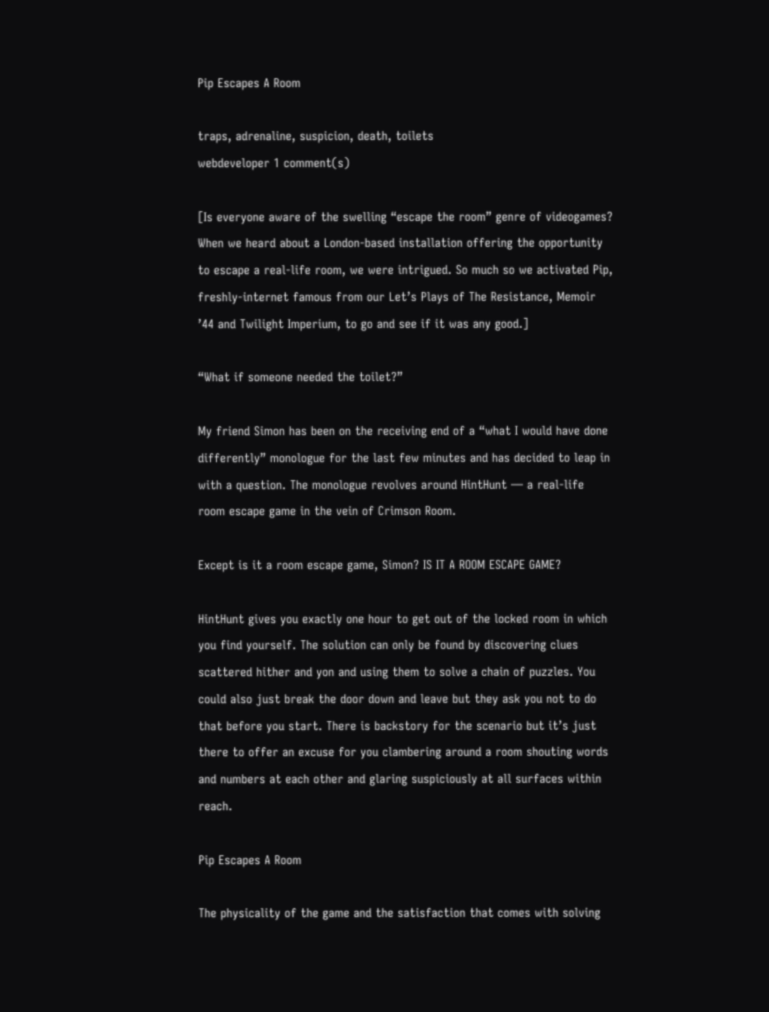Pip Escapes A Room

traps, adrenaline, suspicion, death, toilets
webdeveloper 1 comment(s)

[Is everyone aware of the swelling “escape the room” genre of videogames? When we heard about a London-based installation offering the opportunity to escape a real-life room, we were intrigued. So much so we activated Pip, freshly-internet famous from our Let’s Plays of The Resistance, Memoir ’44 and Twilight Imperium, to go and see if it was any good.]

“What if someone needed the toilet?”

My friend Simon has been on the receiving end of a “what I would have done differently” monologue for the last few minutes and has decided to leap in with a question. The monologue revolves around HintHunt — a real-life room escape game in the vein of Crimson Room.

Except is it a room escape game, Simon? IS IT A ROOM ESCAPE GAME?

HintHunt gives you exactly one hour to get out of the locked room in which you find yourself. The solution can only be found by discovering clues scattered hither and yon and using them to solve a chain of puzzles. You could also just break the door down and leave but they ask you not to do that before you start. There is backstory for the scenario but it’s just there to offer an excuse for you clambering around a room shouting words and numbers at each other and glaring suspiciously at all surfaces within reach.

Pip Escapes A Room

The physicality of the game and the satisfaction that comes with solving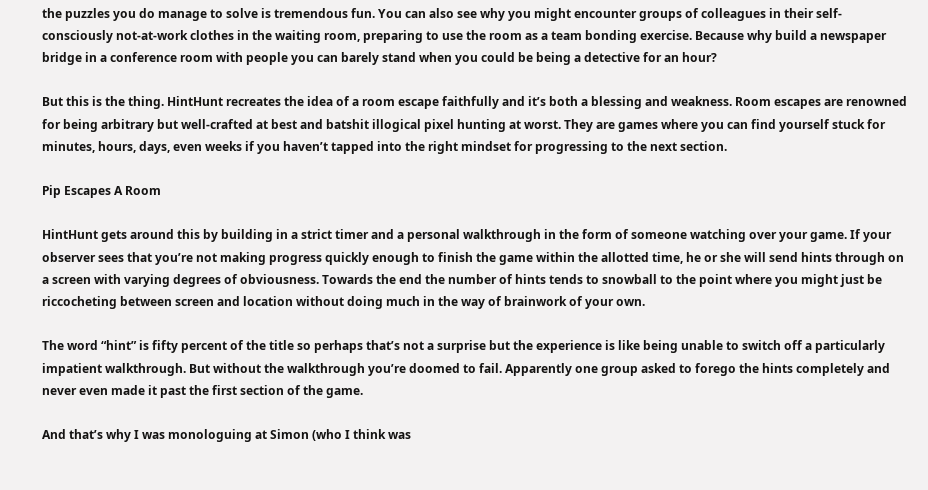the puzzles you do manage to solve is tremendous fun. You can also see why you might encounter groups of colleagues in their self-consciously not-at-work clothes in the waiting room, preparing to use the room as a team bonding exercise. Because why build a newspaper bridge in a conference room with people you can barely stand when you could be being a detective for an hour?

But this is the thing. HintHunt recreates the idea of a room escape faithfully and it’s both a blessing and weakness. Room escapes are renowned for being arbitrary but well-crafted at best and batshit illogical pixel hunting at worst. They are games where you can find yourself stuck for minutes, hours, days, even weeks if you haven’t tapped into the right mindset for progressing to the next section.

Pip Escapes A Room

HintHunt gets around this by building in a strict timer and a personal walkthrough in the form of someone watching over your game. If your observer sees that you’re not making progress quickly enough to finish the game within the allotted time, he or she will send hints through on a screen with varying degrees of obviousness. Towards the end the number of hints tends to snowball to the point where you might just be riccocheting between screen and location without doing much in the way of brainwork of your own.

The word “hint” is fifty percent of the title so perhaps that’s not a surprise but the experience is like being unable to switch off a particularly impatient walkthrough. But without the walkthrough you’re doomed to fail. Apparently one group asked to forego the hints completely and never even made it past the first section of the game.

And that’s why I was monologuing at Simon (who I think was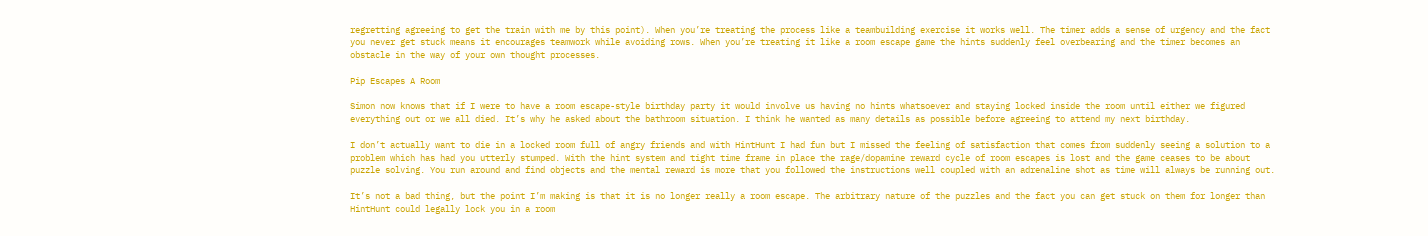regretting agreeing to get the train with me by this point). When you’re treating the process like a teambuilding exercise it works well. The timer adds a sense of urgency and the fact you never get stuck means it encourages teamwork while avoiding rows. When you’re treating it like a room escape game the hints suddenly feel overbearing and the timer becomes an obstacle in the way of your own thought processes.

Pip Escapes A Room

Simon now knows that if I were to have a room escape-style birthday party it would involve us having no hints whatsoever and staying locked inside the room until either we figured everything out or we all died. It’s why he asked about the bathroom situation. I think he wanted as many details as possible before agreeing to attend my next birthday.

I don’t actually want to die in a locked room full of angry friends and with HintHunt I had fun but I missed the feeling of satisfaction that comes from suddenly seeing a solution to a problem which has had you utterly stumped. With the hint system and tight time frame in place the rage/dopamine reward cycle of room escapes is lost and the game ceases to be about puzzle solving. You run around and find objects and the mental reward is more that you followed the instructions well coupled with an adrenaline shot as time will always be running out.

It’s not a bad thing, but the point I’m making is that it is no longer really a room escape. The arbitrary nature of the puzzles and the fact you can get stuck on them for longer than HintHunt could legally lock you in a room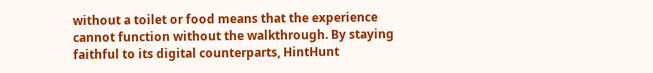without a toilet or food means that the experience cannot function without the walkthrough. By staying faithful to its digital counterparts, HintHunt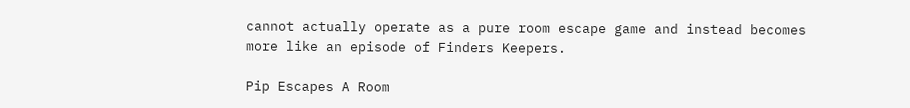cannot actually operate as a pure room escape game and instead becomes more like an episode of Finders Keepers.

Pip Escapes A Room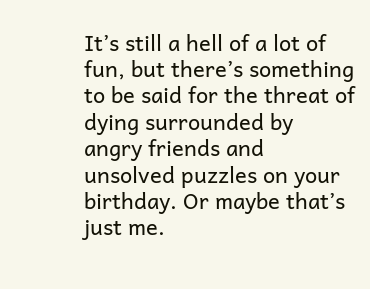It’s still a hell of a lot of fun, but there’s something to be said for the threat of dying surrounded by angry friends and unsolved puzzles on your birthday. Or maybe that’s just me.